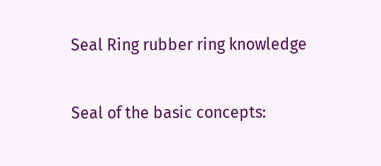Seal Ring rubber ring knowledge

Seal of the basic concepts: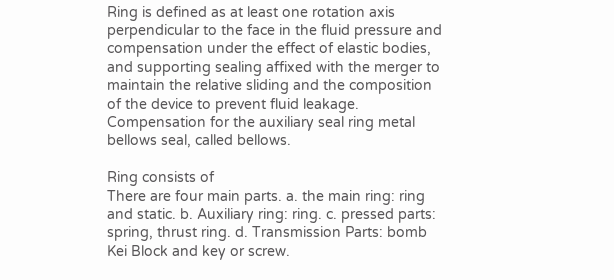Ring is defined as at least one rotation axis perpendicular to the face in the fluid pressure and compensation under the effect of elastic bodies, and supporting sealing affixed with the merger to maintain the relative sliding and the composition of the device to prevent fluid leakage. Compensation for the auxiliary seal ring metal bellows seal, called bellows.

Ring consists of
There are four main parts. a. the main ring: ring and static. b. Auxiliary ring: ring. c. pressed parts: spring, thrust ring. d. Transmission Parts: bomb Kei Block and key or screw.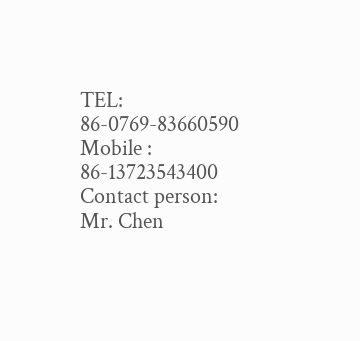TEL: 86-0769-83660590
Mobile : 86-13723543400
Contact person: Mr. Chen